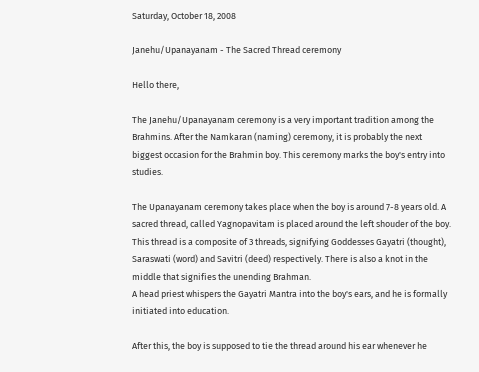Saturday, October 18, 2008

Janehu/Upanayanam - The Sacred Thread ceremony

Hello there,

The Janehu/Upanayanam ceremony is a very important tradition among the Brahmins. After the Namkaran (naming) ceremony, it is probably the next biggest occasion for the Brahmin boy. This ceremony marks the boy's entry into studies.

The Upanayanam ceremony takes place when the boy is around 7-8 years old. A sacred thread, called Yagnopavitam is placed around the left shouder of the boy. This thread is a composite of 3 threads, signifying Goddesses Gayatri (thought), Saraswati (word) and Savitri (deed) respectively. There is also a knot in the middle that signifies the unending Brahman.
A head priest whispers the Gayatri Mantra into the boy's ears, and he is formally initiated into education.

After this, the boy is supposed to tie the thread around his ear whenever he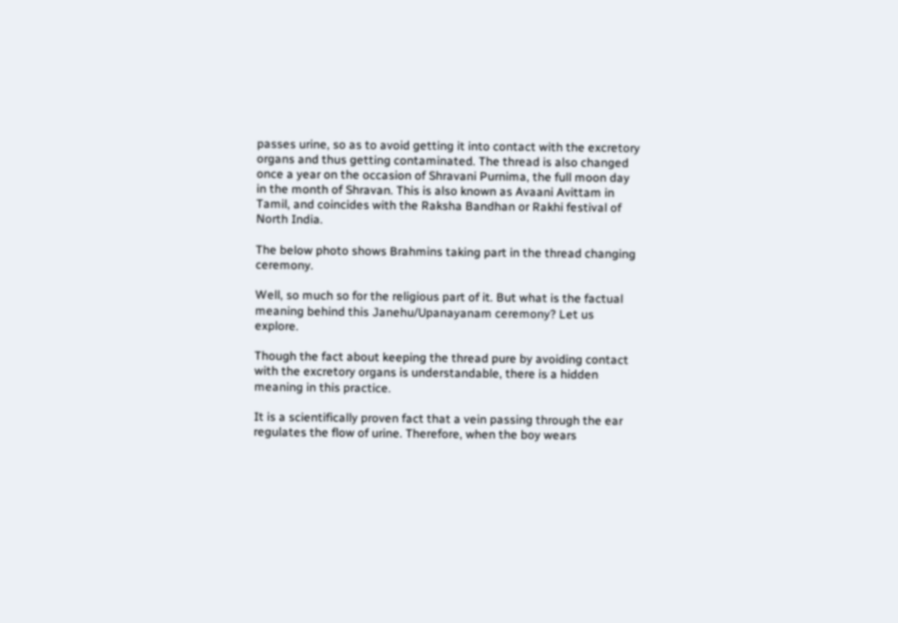passes urine, so as to avoid getting it into contact with the excretory organs and thus getting contaminated. The thread is also changed once a year on the occasion of Shravani Purnima, the full moon day in the month of Shravan. This is also known as Avaani Avittam in Tamil, and coincides with the Raksha Bandhan or Rakhi festival of North India.

The below photo shows Brahmins taking part in the thread changing ceremony.

Well, so much so for the religious part of it. But what is the factual meaning behind this Janehu/Upanayanam ceremony? Let us explore.

Though the fact about keeping the thread pure by avoiding contact with the excretory organs is understandable, there is a hidden meaning in this practice.

It is a scientifically proven fact that a vein passing through the ear regulates the flow of urine. Therefore, when the boy wears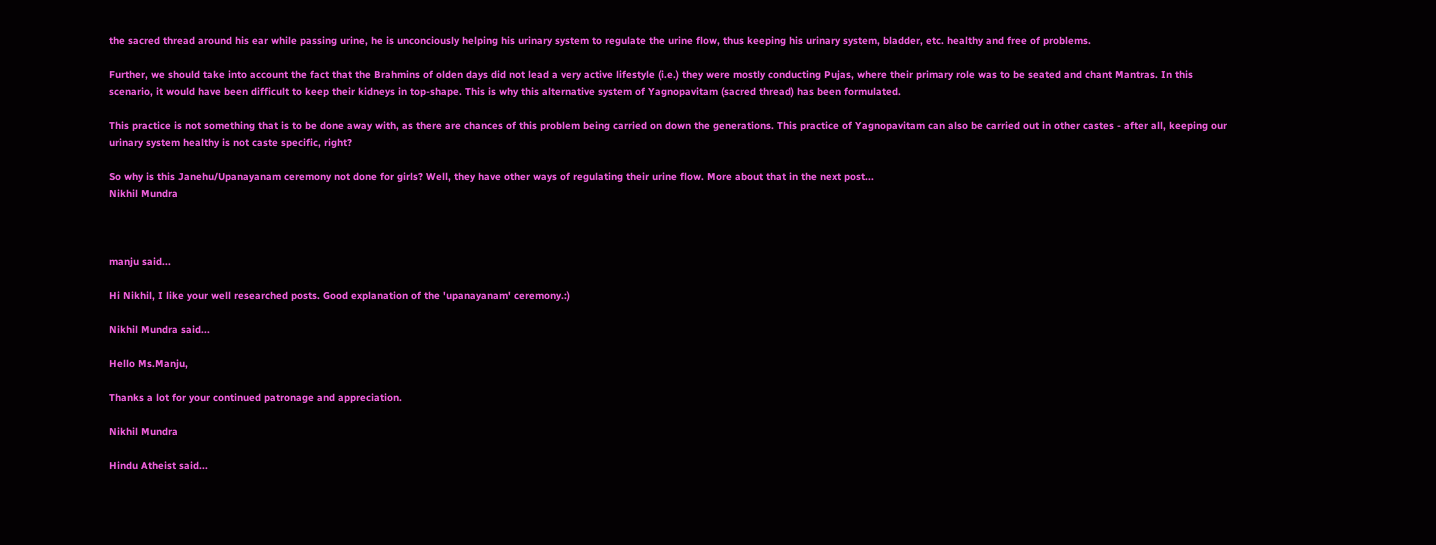the sacred thread around his ear while passing urine, he is unconciously helping his urinary system to regulate the urine flow, thus keeping his urinary system, bladder, etc. healthy and free of problems.

Further, we should take into account the fact that the Brahmins of olden days did not lead a very active lifestyle (i.e.) they were mostly conducting Pujas, where their primary role was to be seated and chant Mantras. In this scenario, it would have been difficult to keep their kidneys in top-shape. This is why this alternative system of Yagnopavitam (sacred thread) has been formulated.

This practice is not something that is to be done away with, as there are chances of this problem being carried on down the generations. This practice of Yagnopavitam can also be carried out in other castes - after all, keeping our urinary system healthy is not caste specific, right?

So why is this Janehu/Upanayanam ceremony not done for girls? Well, they have other ways of regulating their urine flow. More about that in the next post...
Nikhil Mundra



manju said...

Hi Nikhil, I like your well researched posts. Good explanation of the 'upanayanam' ceremony.:)

Nikhil Mundra said...

Hello Ms.Manju,

Thanks a lot for your continued patronage and appreciation.

Nikhil Mundra

Hindu Atheist said...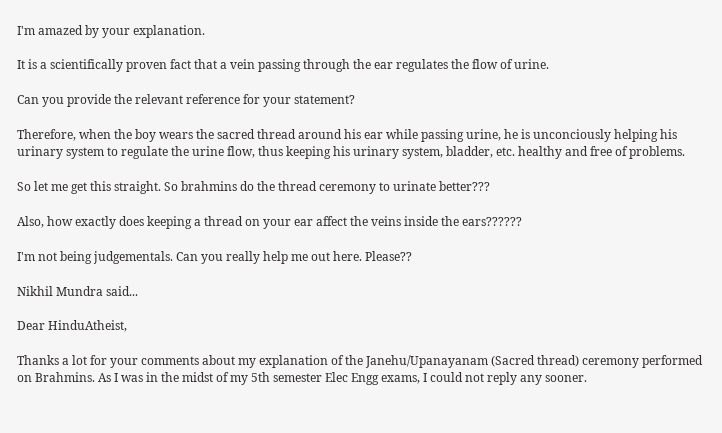I'm amazed by your explanation.

It is a scientifically proven fact that a vein passing through the ear regulates the flow of urine.

Can you provide the relevant reference for your statement?

Therefore, when the boy wears the sacred thread around his ear while passing urine, he is unconciously helping his urinary system to regulate the urine flow, thus keeping his urinary system, bladder, etc. healthy and free of problems.

So let me get this straight. So brahmins do the thread ceremony to urinate better???

Also, how exactly does keeping a thread on your ear affect the veins inside the ears??????

I'm not being judgementals. Can you really help me out here. Please??

Nikhil Mundra said...

Dear HinduAtheist,

Thanks a lot for your comments about my explanation of the Janehu/Upanayanam (Sacred thread) ceremony performed on Brahmins. As I was in the midst of my 5th semester Elec Engg exams, I could not reply any sooner.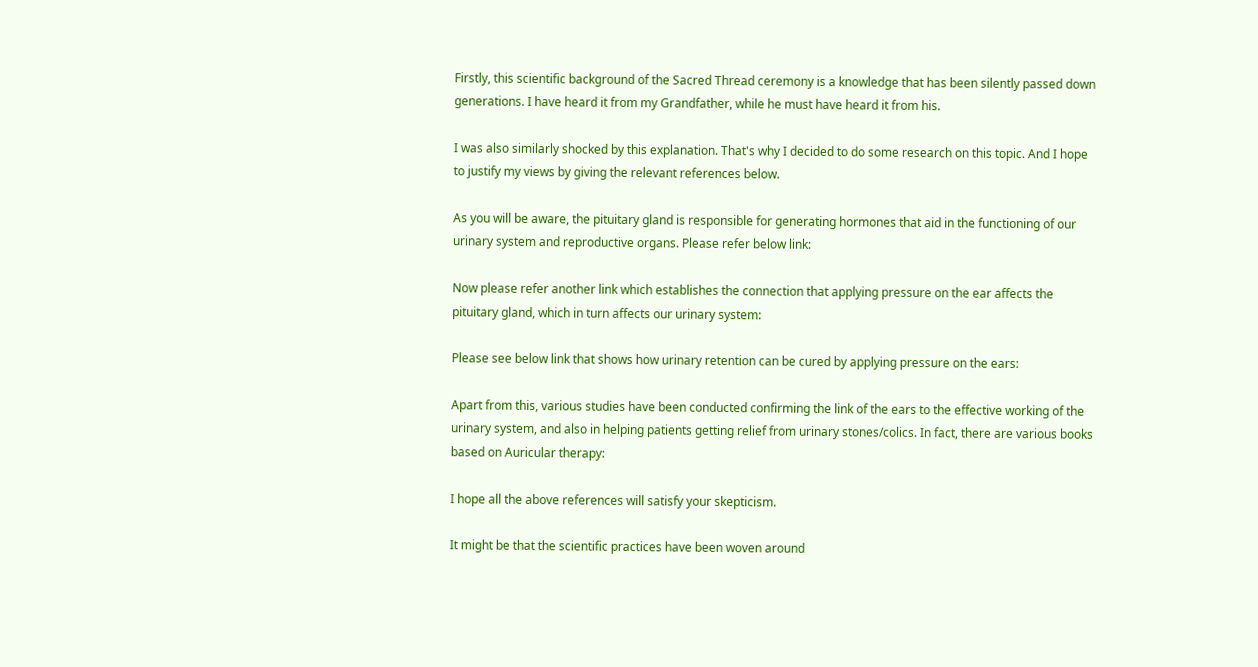Firstly, this scientific background of the Sacred Thread ceremony is a knowledge that has been silently passed down generations. I have heard it from my Grandfather, while he must have heard it from his.

I was also similarly shocked by this explanation. That's why I decided to do some research on this topic. And I hope to justify my views by giving the relevant references below.

As you will be aware, the pituitary gland is responsible for generating hormones that aid in the functioning of our urinary system and reproductive organs. Please refer below link:

Now please refer another link which establishes the connection that applying pressure on the ear affects the pituitary gland, which in turn affects our urinary system:

Please see below link that shows how urinary retention can be cured by applying pressure on the ears:

Apart from this, various studies have been conducted confirming the link of the ears to the effective working of the urinary system, and also in helping patients getting relief from urinary stones/colics. In fact, there are various books based on Auricular therapy:

I hope all the above references will satisfy your skepticism.

It might be that the scientific practices have been woven around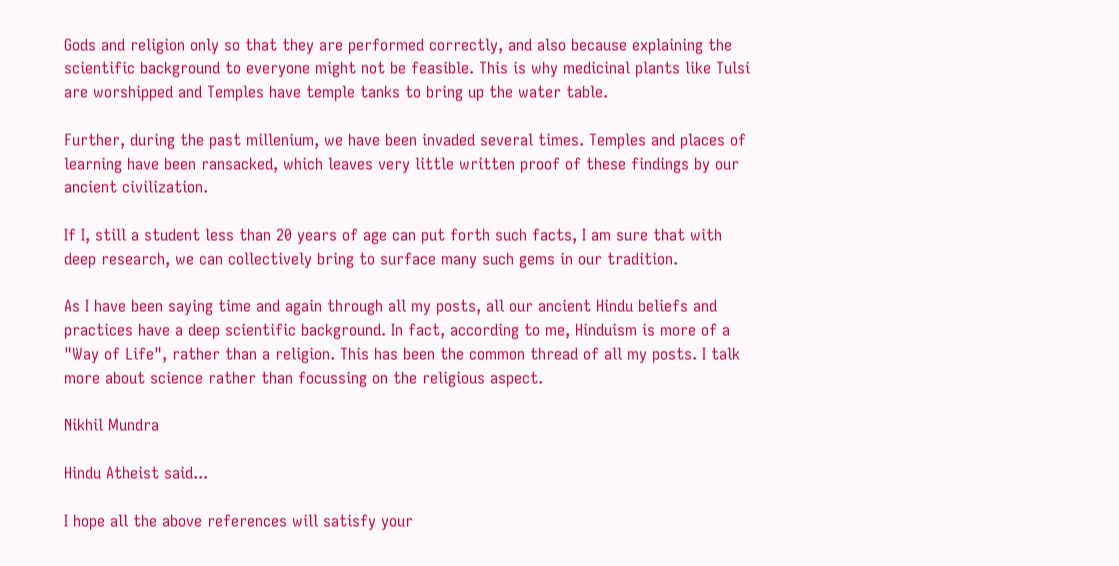Gods and religion only so that they are performed correctly, and also because explaining the scientific background to everyone might not be feasible. This is why medicinal plants like Tulsi are worshipped and Temples have temple tanks to bring up the water table.

Further, during the past millenium, we have been invaded several times. Temples and places of learning have been ransacked, which leaves very little written proof of these findings by our ancient civilization.

If I, still a student less than 20 years of age can put forth such facts, I am sure that with deep research, we can collectively bring to surface many such gems in our tradition.

As I have been saying time and again through all my posts, all our ancient Hindu beliefs and practices have a deep scientific background. In fact, according to me, Hinduism is more of a "Way of Life", rather than a religion. This has been the common thread of all my posts. I talk more about science rather than focussing on the religious aspect.

Nikhil Mundra

Hindu Atheist said...

I hope all the above references will satisfy your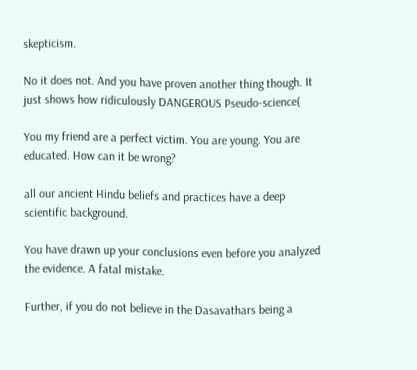skepticism.

No it does not. And you have proven another thing though. It just shows how ridiculously DANGEROUS Pseudo-science(

You my friend are a perfect victim. You are young. You are educated. How can it be wrong?

all our ancient Hindu beliefs and practices have a deep scientific background.

You have drawn up your conclusions even before you analyzed the evidence. A fatal mistake.

Further, if you do not believe in the Dasavathars being a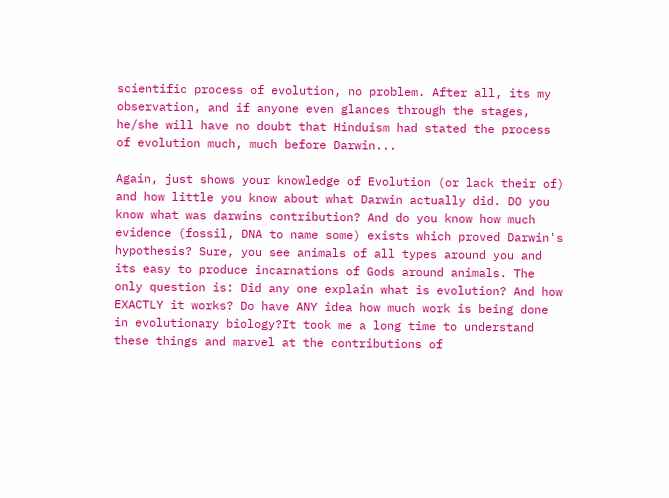scientific process of evolution, no problem. After all, its my observation, and if anyone even glances through the stages, he/she will have no doubt that Hinduism had stated the process of evolution much, much before Darwin...

Again, just shows your knowledge of Evolution (or lack their of) and how little you know about what Darwin actually did. DO you know what was darwins contribution? And do you know how much evidence (fossil, DNA to name some) exists which proved Darwin's hypothesis? Sure, you see animals of all types around you and its easy to produce incarnations of Gods around animals. The only question is: Did any one explain what is evolution? And how EXACTLY it works? Do have ANY idea how much work is being done in evolutionary biology?It took me a long time to understand these things and marvel at the contributions of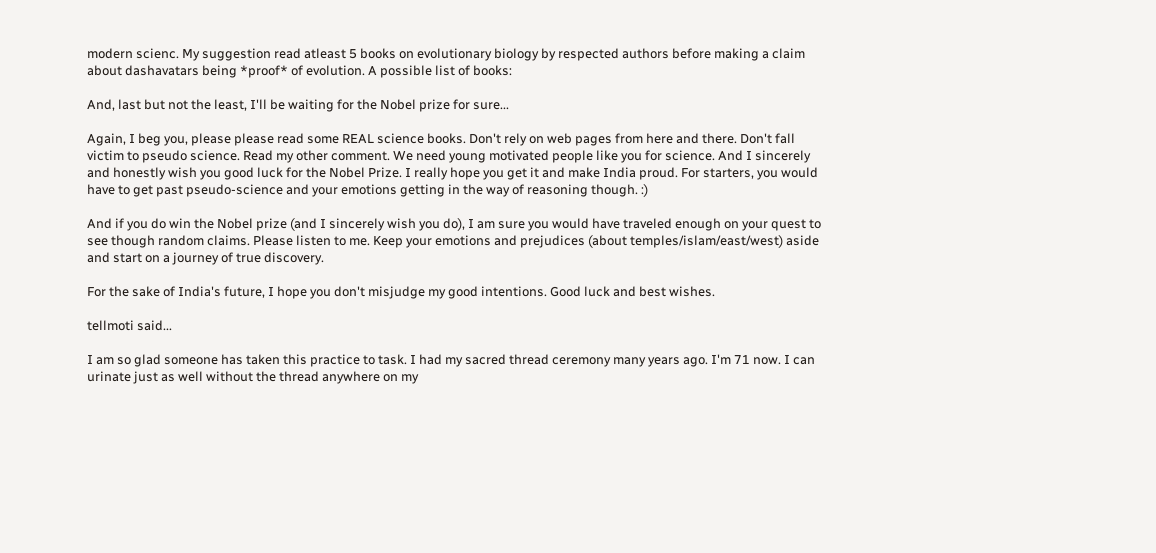modern scienc. My suggestion read atleast 5 books on evolutionary biology by respected authors before making a claim about dashavatars being *proof* of evolution. A possible list of books:

And, last but not the least, I'll be waiting for the Nobel prize for sure...

Again, I beg you, please please read some REAL science books. Don't rely on web pages from here and there. Don't fall victim to pseudo science. Read my other comment. We need young motivated people like you for science. And I sincerely and honestly wish you good luck for the Nobel Prize. I really hope you get it and make India proud. For starters, you would have to get past pseudo-science and your emotions getting in the way of reasoning though. :)

And if you do win the Nobel prize (and I sincerely wish you do), I am sure you would have traveled enough on your quest to see though random claims. Please listen to me. Keep your emotions and prejudices (about temples/islam/east/west) aside and start on a journey of true discovery.

For the sake of India's future, I hope you don't misjudge my good intentions. Good luck and best wishes.

tellmoti said...

I am so glad someone has taken this practice to task. I had my sacred thread ceremony many years ago. I'm 71 now. I can urinate just as well without the thread anywhere on my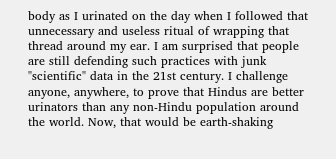body as I urinated on the day when I followed that unnecessary and useless ritual of wrapping that thread around my ear. I am surprised that people are still defending such practices with junk "scientific" data in the 21st century. I challenge anyone, anywhere, to prove that Hindus are better urinators than any non-Hindu population around the world. Now, that would be earth-shaking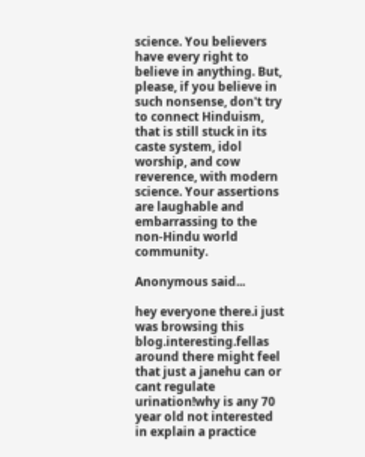science. You believers have every right to believe in anything. But, please, if you believe in such nonsense, don't try to connect Hinduism, that is still stuck in its caste system, idol worship, and cow reverence, with modern science. Your assertions are laughable and embarrassing to the non-Hindu world community.

Anonymous said...

hey everyone there.i just was browsing this blog.interesting.fellas around there might feel that just a janehu can or cant regulate urination!why is any 70 year old not interested in explain a practice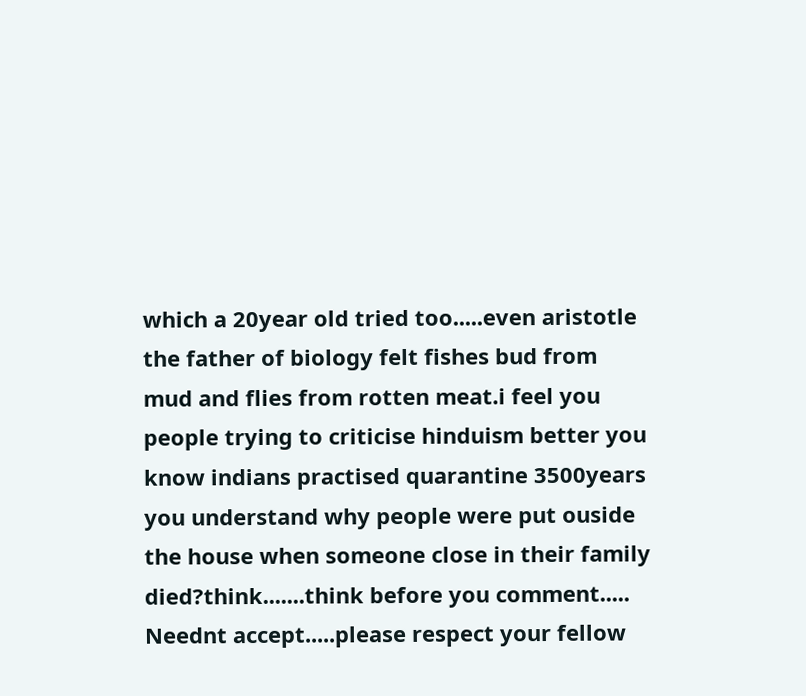which a 20year old tried too.....even aristotle the father of biology felt fishes bud from mud and flies from rotten meat.i feel you people trying to criticise hinduism better you know indians practised quarantine 3500years you understand why people were put ouside the house when someone close in their family died?think.......think before you comment..... Neednt accept.....please respect your fellow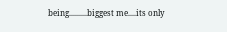being.........biggest me....its only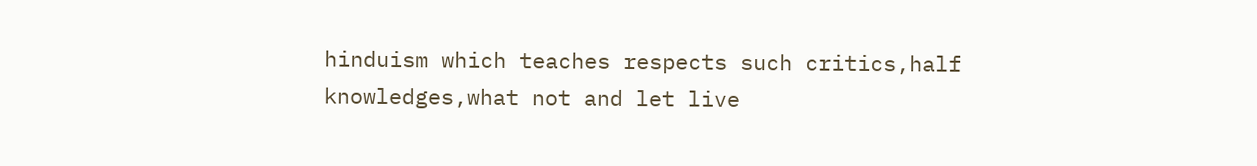hinduism which teaches respects such critics,half knowledges,what not and let live